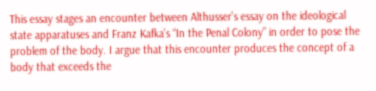This essay stages an encounter between Althusser’s essay on the ideological state apparatuses and Franz Kafka’s “In the Penal Colony” in order to pose the problem of the body. I argue that this encounter produces the concept of a body that exceeds the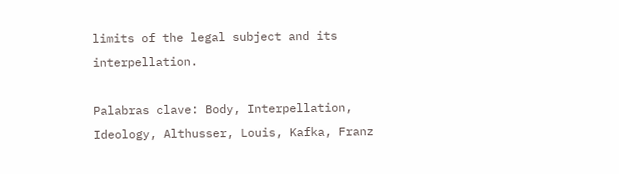limits of the legal subject and its interpellation.

Palabras clave: Body, Interpellation, Ideology, Althusser, Louis, Kafka, Franz